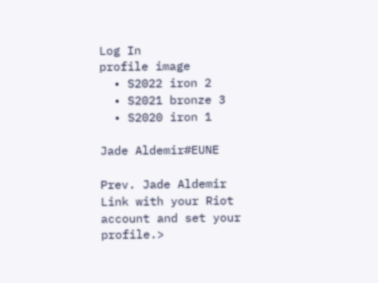Log In
profile image
  • S2022 iron 2
  • S2021 bronze 3
  • S2020 iron 1

Jade Aldemir#EUNE

Prev. Jade Aldemir
Link with your Riot account and set your profile.>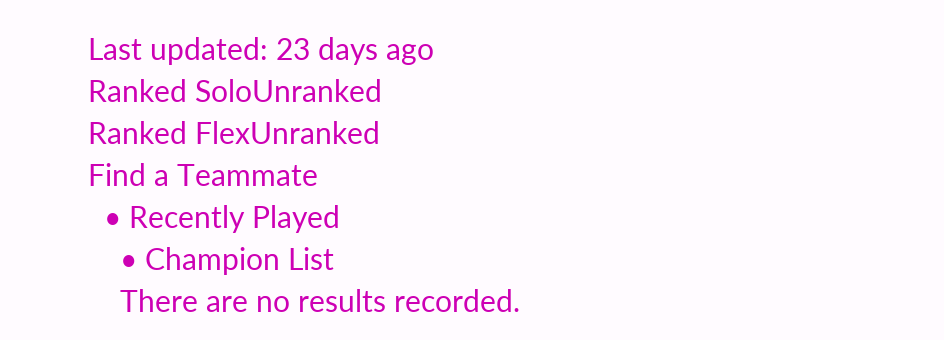Last updated: 23 days ago
Ranked SoloUnranked
Ranked FlexUnranked
Find a Teammate
  • Recently Played
    • Champion List
    There are no results recorded.